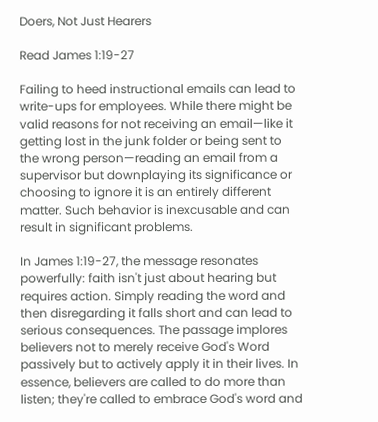Doers, Not Just Hearers

Read James 1:19-27

Failing to heed instructional emails can lead to write-ups for employees. While there might be valid reasons for not receiving an email—like it getting lost in the junk folder or being sent to the wrong person—reading an email from a supervisor but downplaying its significance or choosing to ignore it is an entirely different matter. Such behavior is inexcusable and can result in significant problems.

In James 1:19-27, the message resonates powerfully: faith isn't just about hearing but requires action. Simply reading the word and then disregarding it falls short and can lead to serious consequences. The passage implores believers not to merely receive God's Word passively but to actively apply it in their lives. In essence, believers are called to do more than listen; they're called to embrace God's word and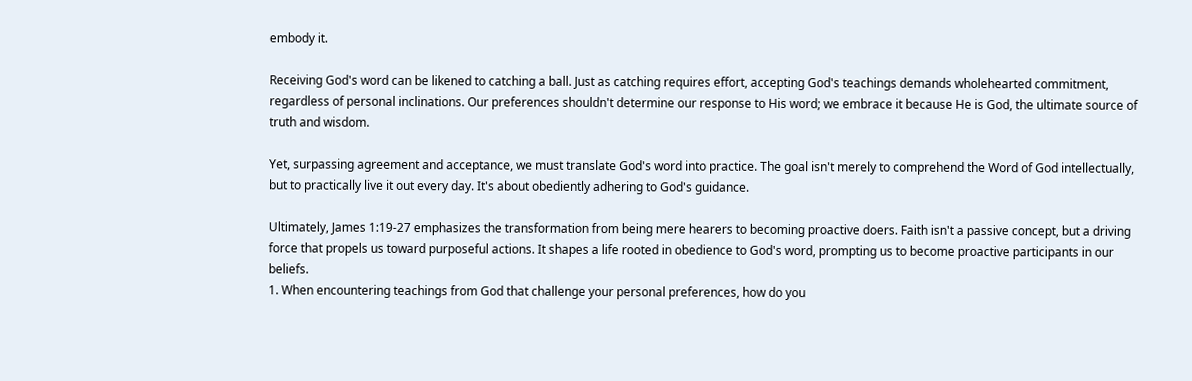embody it.

Receiving God's word can be likened to catching a ball. Just as catching requires effort, accepting God's teachings demands wholehearted commitment, regardless of personal inclinations. Our preferences shouldn't determine our response to His word; we embrace it because He is God, the ultimate source of truth and wisdom.

Yet, surpassing agreement and acceptance, we must translate God's word into practice. The goal isn't merely to comprehend the Word of God intellectually, but to practically live it out every day. It's about obediently adhering to God's guidance.

Ultimately, James 1:19-27 emphasizes the transformation from being mere hearers to becoming proactive doers. Faith isn't a passive concept, but a driving force that propels us toward purposeful actions. It shapes a life rooted in obedience to God's word, prompting us to become proactive participants in our beliefs.
1. When encountering teachings from God that challenge your personal preferences, how do you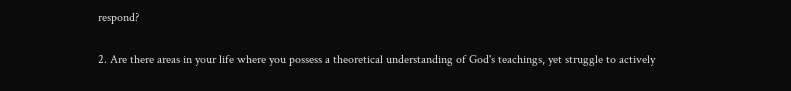respond?

2. Are there areas in your life where you possess a theoretical understanding of God's teachings, yet struggle to actively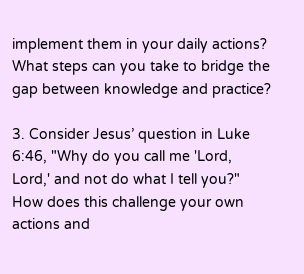implement them in your daily actions? What steps can you take to bridge the gap between knowledge and practice?

3. Consider Jesus’ question in Luke 6:46, "Why do you call me 'Lord, Lord,' and not do what I tell you?" How does this challenge your own actions and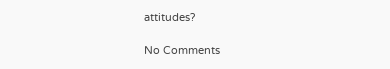attitudes?

No Comments